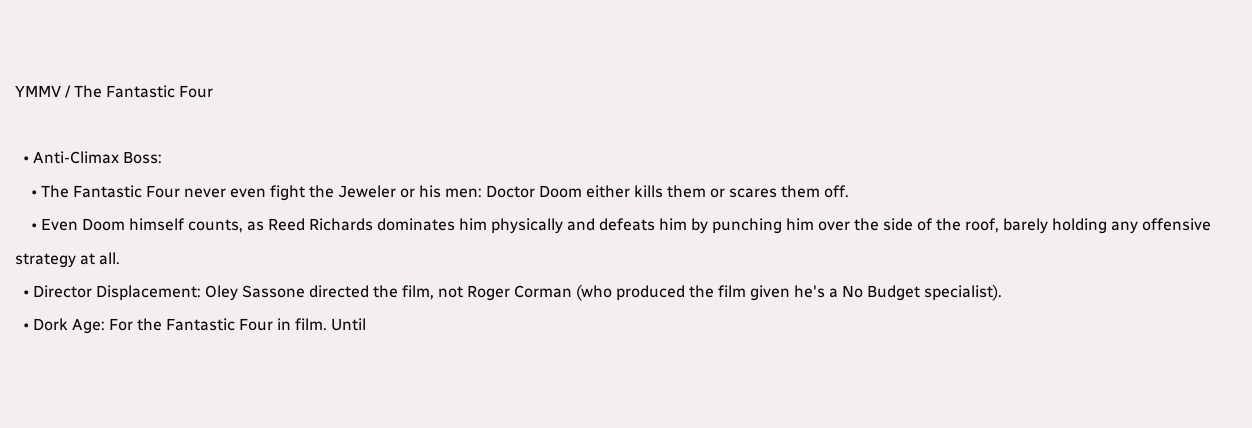YMMV / The Fantastic Four

  • Anti-Climax Boss:
    • The Fantastic Four never even fight the Jeweler or his men: Doctor Doom either kills them or scares them off.
    • Even Doom himself counts, as Reed Richards dominates him physically and defeats him by punching him over the side of the roof, barely holding any offensive strategy at all.
  • Director Displacement: Oley Sassone directed the film, not Roger Corman (who produced the film given he's a No Budget specialist).
  • Dork Age: For the Fantastic Four in film. Until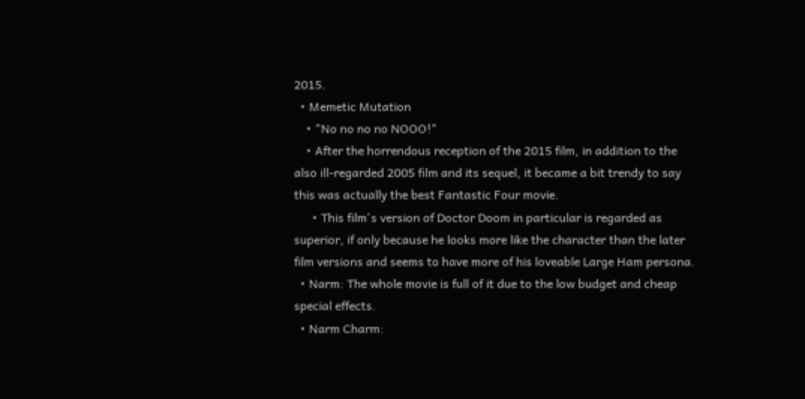2015.
  • Memetic Mutation
    • "No no no no NOOO!"
    • After the horrendous reception of the 2015 film, in addition to the also ill-regarded 2005 film and its sequel, it became a bit trendy to say this was actually the best Fantastic Four movie.
      • This film's version of Doctor Doom in particular is regarded as superior, if only because he looks more like the character than the later film versions and seems to have more of his loveable Large Ham persona.
  • Narm: The whole movie is full of it due to the low budget and cheap special effects.
  • Narm Charm: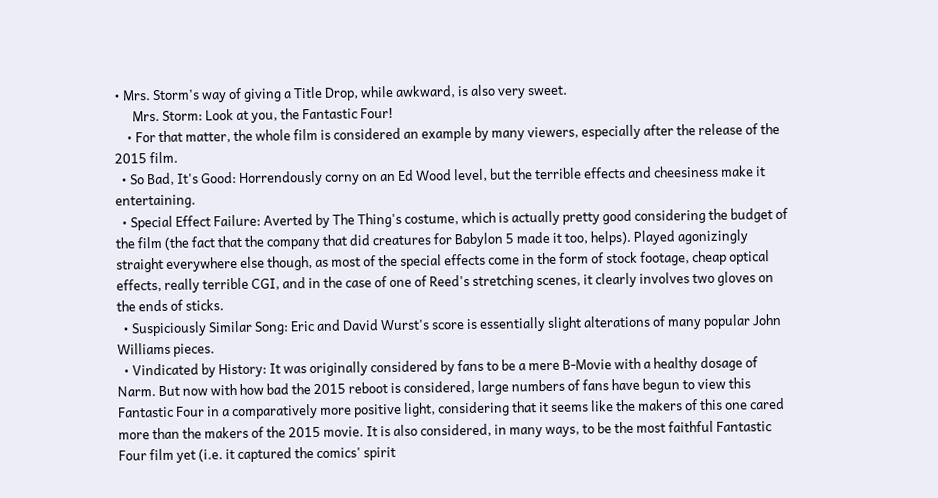• Mrs. Storm's way of giving a Title Drop, while awkward, is also very sweet.
      Mrs. Storm: Look at you, the Fantastic Four!
    • For that matter, the whole film is considered an example by many viewers, especially after the release of the 2015 film.
  • So Bad, It's Good: Horrendously corny on an Ed Wood level, but the terrible effects and cheesiness make it entertaining.
  • Special Effect Failure: Averted by The Thing's costume, which is actually pretty good considering the budget of the film (the fact that the company that did creatures for Babylon 5 made it too, helps). Played agonizingly straight everywhere else though, as most of the special effects come in the form of stock footage, cheap optical effects, really terrible CGI, and in the case of one of Reed's stretching scenes, it clearly involves two gloves on the ends of sticks.
  • Suspiciously Similar Song: Eric and David Wurst's score is essentially slight alterations of many popular John Williams pieces.
  • Vindicated by History: It was originally considered by fans to be a mere B-Movie with a healthy dosage of Narm. But now with how bad the 2015 reboot is considered, large numbers of fans have begun to view this Fantastic Four in a comparatively more positive light, considering that it seems like the makers of this one cared more than the makers of the 2015 movie. It is also considered, in many ways, to be the most faithful Fantastic Four film yet (i.e. it captured the comics' spirit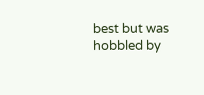best but was hobbled by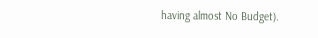having almost No Budget).